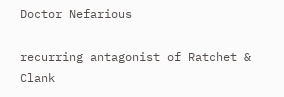Doctor Nefarious

recurring antagonist of Ratchet & Clank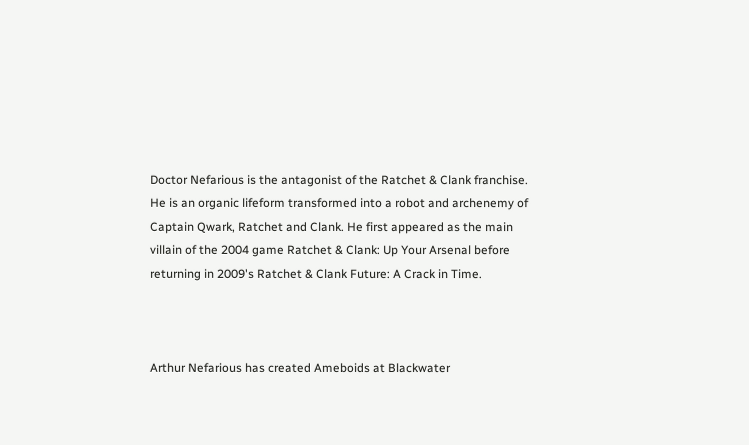Doctor Nefarious is the antagonist of the Ratchet & Clank franchise. He is an organic lifeform transformed into a robot and archenemy of Captain Qwark, Ratchet and Clank. He first appeared as the main villain of the 2004 game Ratchet & Clank: Up Your Arsenal before returning in 2009's Ratchet & Clank Future: A Crack in Time.



Arthur Nefarious has created Ameboids at Blackwater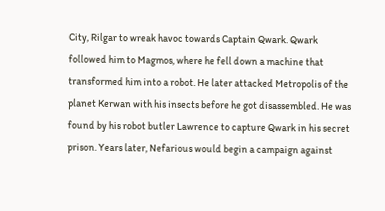City, Rilgar to wreak havoc towards Captain Qwark. Qwark followed him to Magmos, where he fell down a machine that transformed him into a robot. He later attacked Metropolis of the planet Kerwan with his insects before he got disassembled. He was found by his robot butler Lawrence to capture Qwark in his secret prison. Years later, Nefarious would begin a campaign against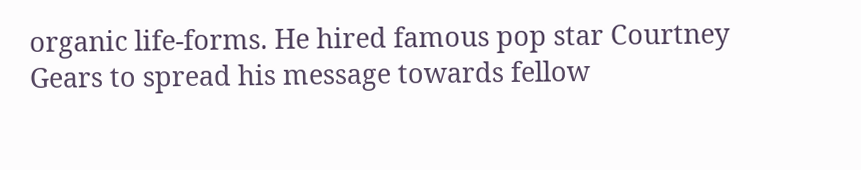organic life-forms. He hired famous pop star Courtney Gears to spread his message towards fellow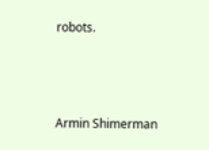robots.



Armin Shimerman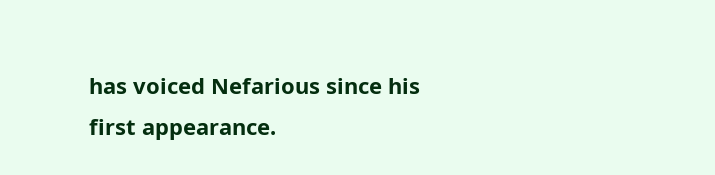has voiced Nefarious since his first appearance.